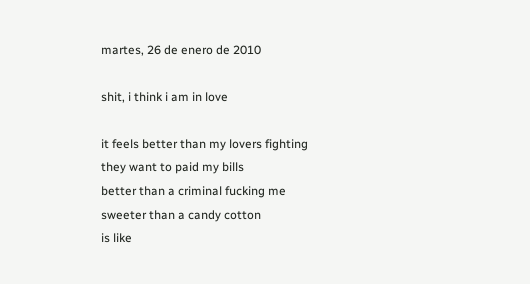martes, 26 de enero de 2010

shit, i think i am in love

it feels better than my lovers fighting
they want to paid my bills
better than a criminal fucking me
sweeter than a candy cotton
is like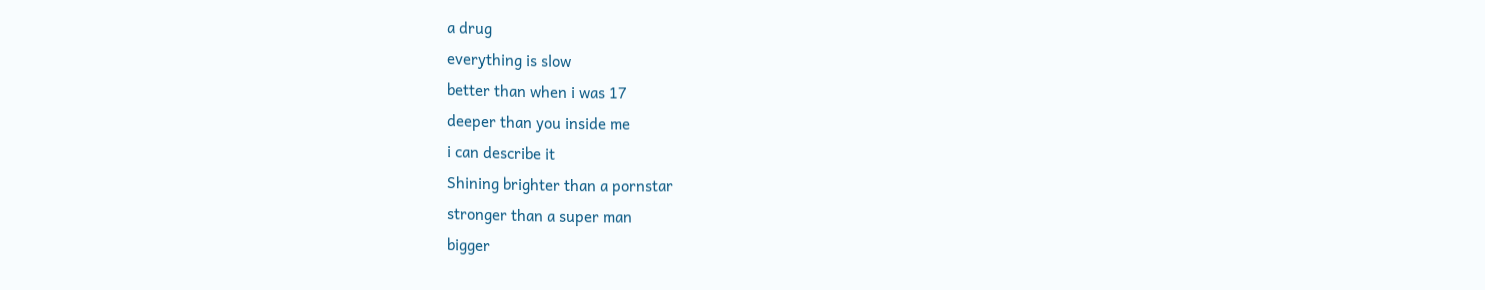a drug
everything is slow
better than when i was 17
deeper than you inside me
i can describe it
Shining brighter than a pornstar
stronger than a super man
bigger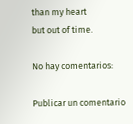than my heart
but out of time.

No hay comentarios:

Publicar un comentario